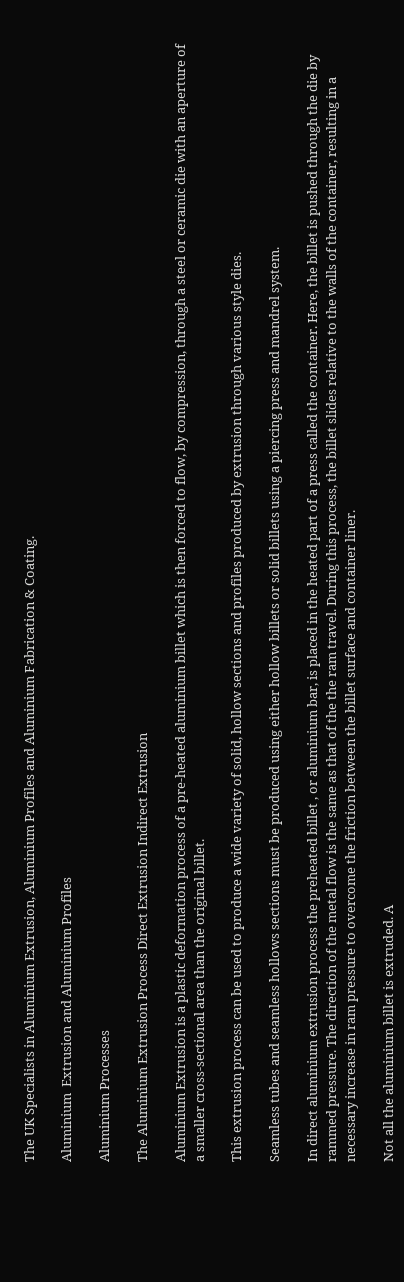The UK Specialists in Aluminium Extrusion, Aluminium Profiles and Aluminium Fabrication & Coating.

Aluminium  Extrusion and Aluminium Profiles

Aluminium Processes

The Aluminium Extrusion Process Direct Extrusion Indirect Extrusion

Aluminium Extrusion is a plastic deformation process of a pre-heated aluminium billet which is then forced to flow, by compression, through a steel or ceramic die with an aperture of a smaller cross-sectional area than the original billet.

This extrusion process can be used to produce a wide variety of solid, hollow sections and profiles produced by extrusion through various style dies.

Seamless tubes and seamless hollows sections must be produced using either hollow billets or solid billets using a piercing press and mandrel system.

In direct aluminium extrusion process the preheated billet , or aluminium bar, is placed in the heated part of a press called the container. Here, the billet is pushed through the die by rammed pressure. The direction of the metal flow is the same as that of the the ram travel. During this process, the billet slides relative to the walls of the container, resulting in a necessary increase in ram pressure to overcome the friction between the billet surface and container liner.

Not all the aluminium billet is extruded. A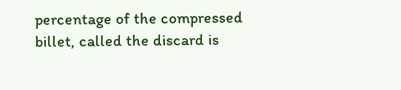percentage of the compressed billet, called the discard is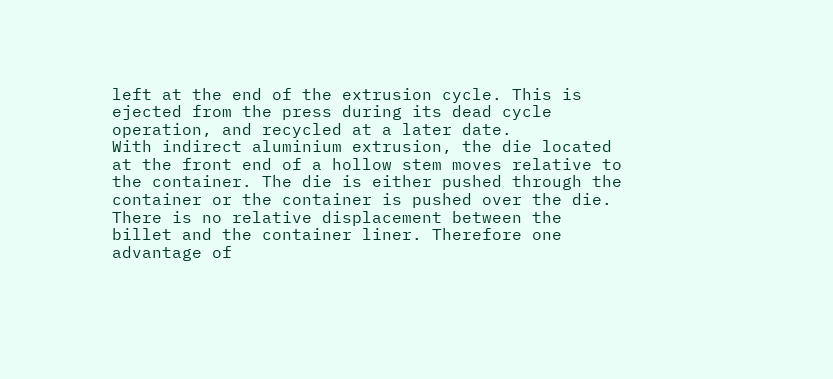left at the end of the extrusion cycle. This is ejected from the press during its dead cycle operation, and recycled at a later date.
With indirect aluminium extrusion, the die located at the front end of a hollow stem moves relative to the container. The die is either pushed through the container or the container is pushed over the die. There is no relative displacement between the billet and the container liner. Therefore one advantage of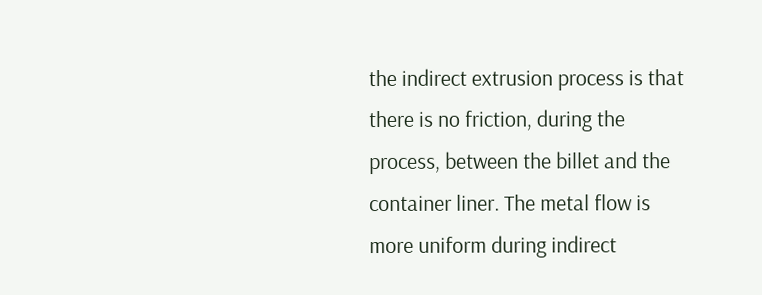the indirect extrusion process is that there is no friction, during the process, between the billet and the container liner. The metal flow is more uniform during indirect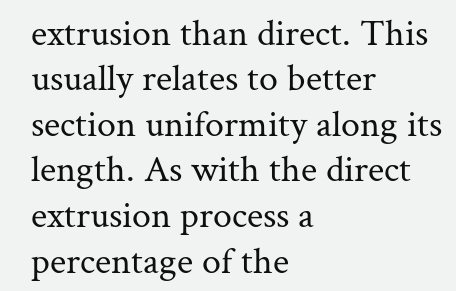extrusion than direct. This usually relates to better section uniformity along its length. As with the direct extrusion process a percentage of the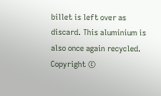billet is left over as discard. This aluminium is also once again recycled.
Copyright ©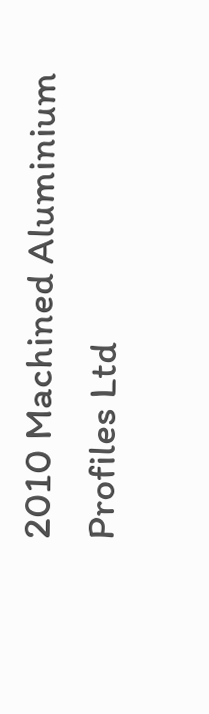2010 Machined Aluminium Profiles Ltd